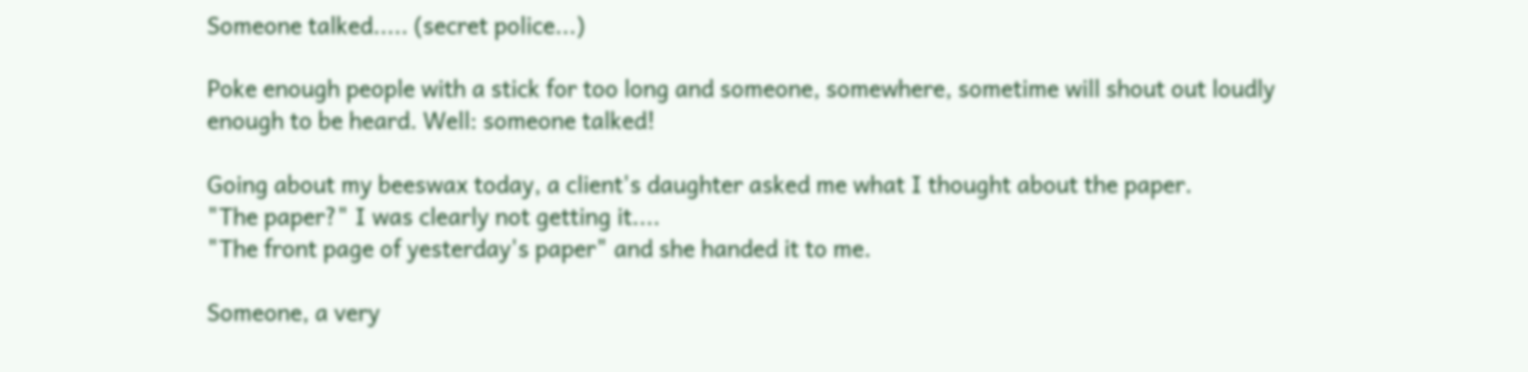Someone talked..... (secret police...)

Poke enough people with a stick for too long and someone, somewhere, sometime will shout out loudly enough to be heard. Well: someone talked!

Going about my beeswax today, a client's daughter asked me what I thought about the paper.
"The paper?" I was clearly not getting it....
"The front page of yesterday's paper" and she handed it to me.

Someone, a very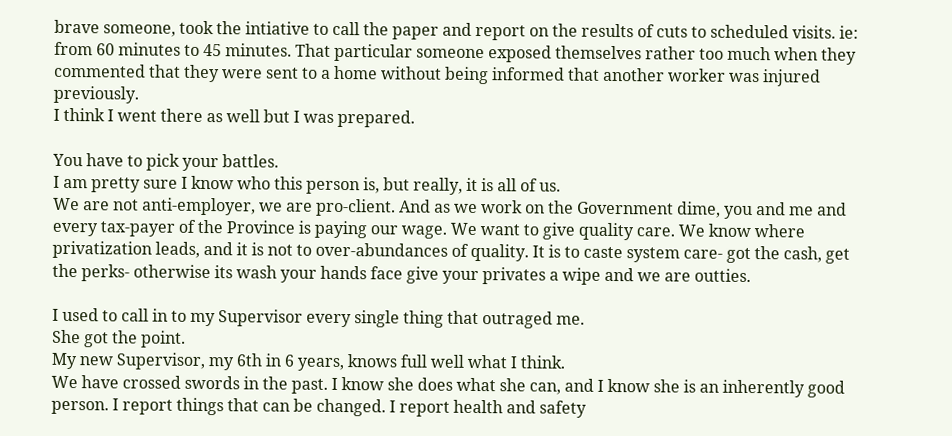brave someone, took the intiative to call the paper and report on the results of cuts to scheduled visits. ie: from 60 minutes to 45 minutes. That particular someone exposed themselves rather too much when they commented that they were sent to a home without being informed that another worker was injured previously.
I think I went there as well but I was prepared.

You have to pick your battles.
I am pretty sure I know who this person is, but really, it is all of us.
We are not anti-employer, we are pro-client. And as we work on the Government dime, you and me and every tax-payer of the Province is paying our wage. We want to give quality care. We know where privatization leads, and it is not to over-abundances of quality. It is to caste system care- got the cash, get the perks- otherwise its wash your hands face give your privates a wipe and we are outties.

I used to call in to my Supervisor every single thing that outraged me.
She got the point.
My new Supervisor, my 6th in 6 years, knows full well what I think.
We have crossed swords in the past. I know she does what she can, and I know she is an inherently good person. I report things that can be changed. I report health and safety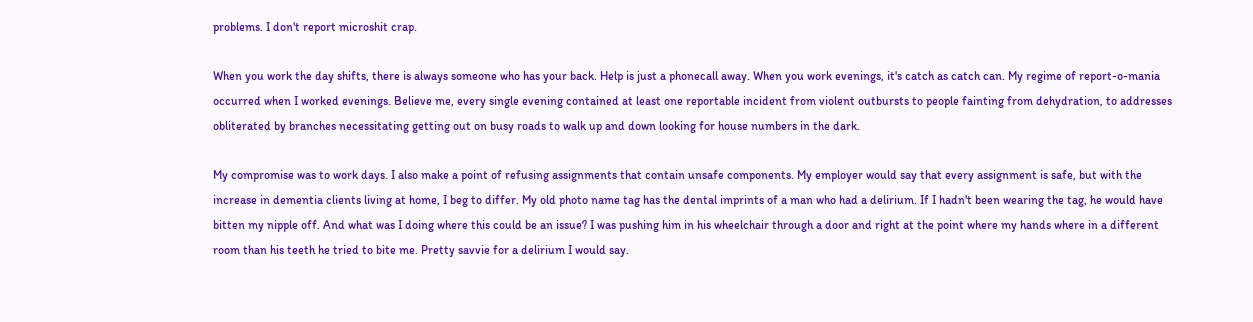problems. I don't report microshit crap.

When you work the day shifts, there is always someone who has your back. Help is just a phonecall away. When you work evenings, it's catch as catch can. My regime of report-o-mania occurred when I worked evenings. Believe me, every single evening contained at least one reportable incident from violent outbursts to people fainting from dehydration, to addresses obliterated by branches necessitating getting out on busy roads to walk up and down looking for house numbers in the dark.

My compromise was to work days. I also make a point of refusing assignments that contain unsafe components. My employer would say that every assignment is safe, but with the increase in dementia clients living at home, I beg to differ. My old photo name tag has the dental imprints of a man who had a delirium. If I hadn't been wearing the tag, he would have bitten my nipple off. And what was I doing where this could be an issue? I was pushing him in his wheelchair through a door and right at the point where my hands where in a different room than his teeth he tried to bite me. Pretty savvie for a delirium I would say.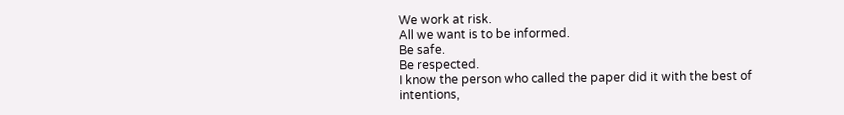We work at risk.
All we want is to be informed.
Be safe.
Be respected.
I know the person who called the paper did it with the best of intentions,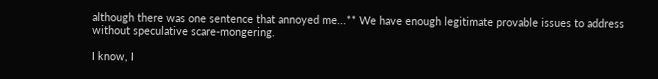although there was one sentence that annoyed me...** We have enough legitimate provable issues to address without speculative scare-mongering.

I know, I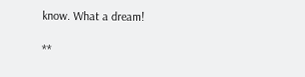know. What a dream!

**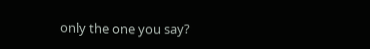only the one you say?